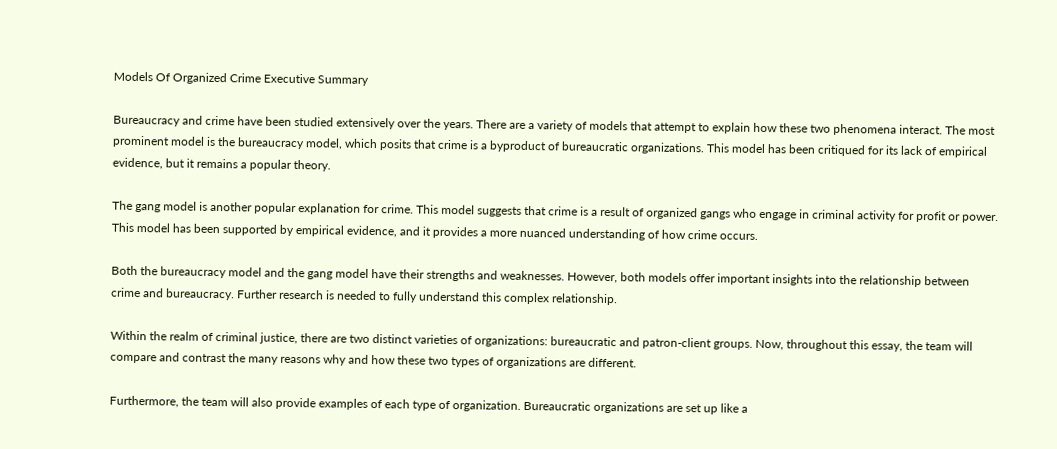Models Of Organized Crime Executive Summary

Bureaucracy and crime have been studied extensively over the years. There are a variety of models that attempt to explain how these two phenomena interact. The most prominent model is the bureaucracy model, which posits that crime is a byproduct of bureaucratic organizations. This model has been critiqued for its lack of empirical evidence, but it remains a popular theory.

The gang model is another popular explanation for crime. This model suggests that crime is a result of organized gangs who engage in criminal activity for profit or power. This model has been supported by empirical evidence, and it provides a more nuanced understanding of how crime occurs.

Both the bureaucracy model and the gang model have their strengths and weaknesses. However, both models offer important insights into the relationship between crime and bureaucracy. Further research is needed to fully understand this complex relationship.

Within the realm of criminal justice, there are two distinct varieties of organizations: bureaucratic and patron-client groups. Now, throughout this essay, the team will compare and contrast the many reasons why and how these two types of organizations are different.

Furthermore, the team will also provide examples of each type of organization. Bureaucratic organizations are set up like a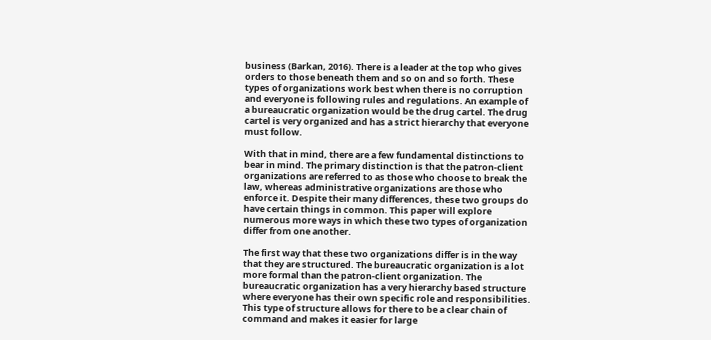business (Barkan, 2016). There is a leader at the top who gives orders to those beneath them and so on and so forth. These types of organizations work best when there is no corruption and everyone is following rules and regulations. An example of a bureaucratic organization would be the drug cartel. The drug cartel is very organized and has a strict hierarchy that everyone must follow.

With that in mind, there are a few fundamental distinctions to bear in mind. The primary distinction is that the patron-client organizations are referred to as those who choose to break the law, whereas administrative organizations are those who enforce it. Despite their many differences, these two groups do have certain things in common. This paper will explore numerous more ways in which these two types of organization differ from one another.

The first way that these two organizations differ is in the way that they are structured. The bureaucratic organization is a lot more formal than the patron-client organization. The bureaucratic organization has a very hierarchy based structure where everyone has their own specific role and responsibilities. This type of structure allows for there to be a clear chain of command and makes it easier for large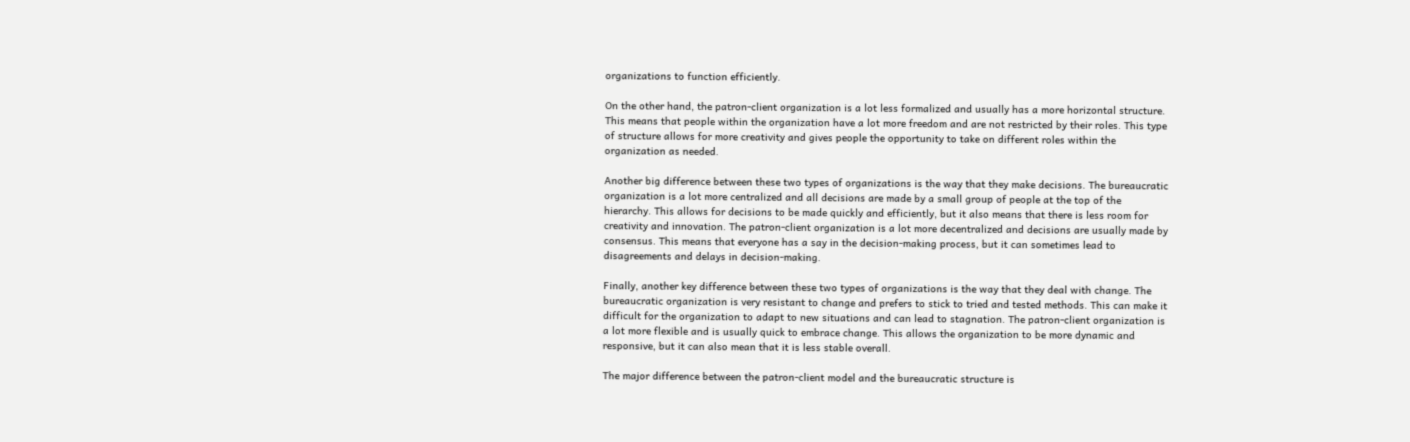organizations to function efficiently.

On the other hand, the patron-client organization is a lot less formalized and usually has a more horizontal structure. This means that people within the organization have a lot more freedom and are not restricted by their roles. This type of structure allows for more creativity and gives people the opportunity to take on different roles within the organization as needed.

Another big difference between these two types of organizations is the way that they make decisions. The bureaucratic organization is a lot more centralized and all decisions are made by a small group of people at the top of the hierarchy. This allows for decisions to be made quickly and efficiently, but it also means that there is less room for creativity and innovation. The patron-client organization is a lot more decentralized and decisions are usually made by consensus. This means that everyone has a say in the decision-making process, but it can sometimes lead to disagreements and delays in decision-making.

Finally, another key difference between these two types of organizations is the way that they deal with change. The bureaucratic organization is very resistant to change and prefers to stick to tried and tested methods. This can make it difficult for the organization to adapt to new situations and can lead to stagnation. The patron-client organization is a lot more flexible and is usually quick to embrace change. This allows the organization to be more dynamic and responsive, but it can also mean that it is less stable overall.

The major difference between the patron-client model and the bureaucratic structure is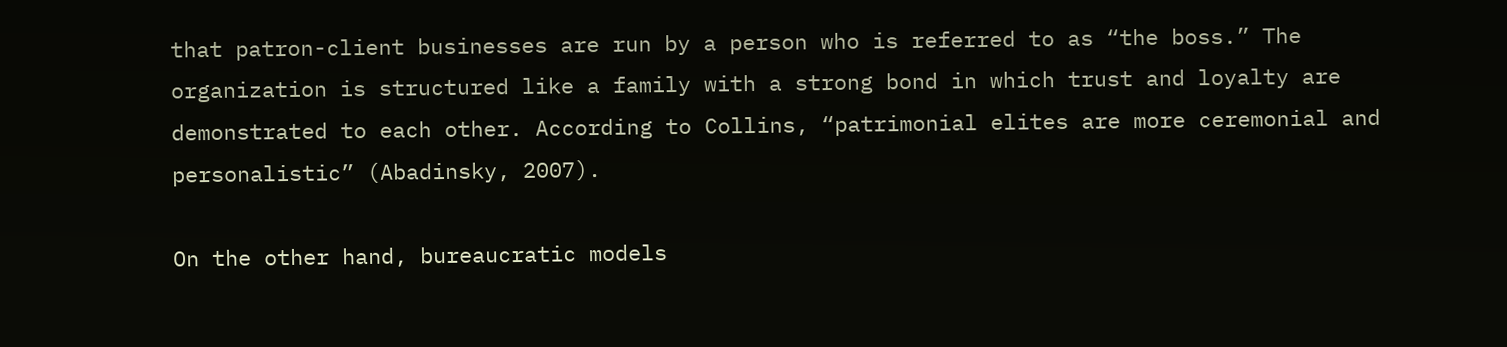that patron-client businesses are run by a person who is referred to as “the boss.” The organization is structured like a family with a strong bond in which trust and loyalty are demonstrated to each other. According to Collins, “patrimonial elites are more ceremonial and personalistic” (Abadinsky, 2007).

On the other hand, bureaucratic models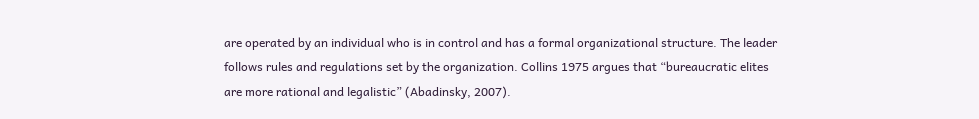are operated by an individual who is in control and has a formal organizational structure. The leader follows rules and regulations set by the organization. Collins 1975 argues that “bureaucratic elites are more rational and legalistic” (Abadinsky, 2007).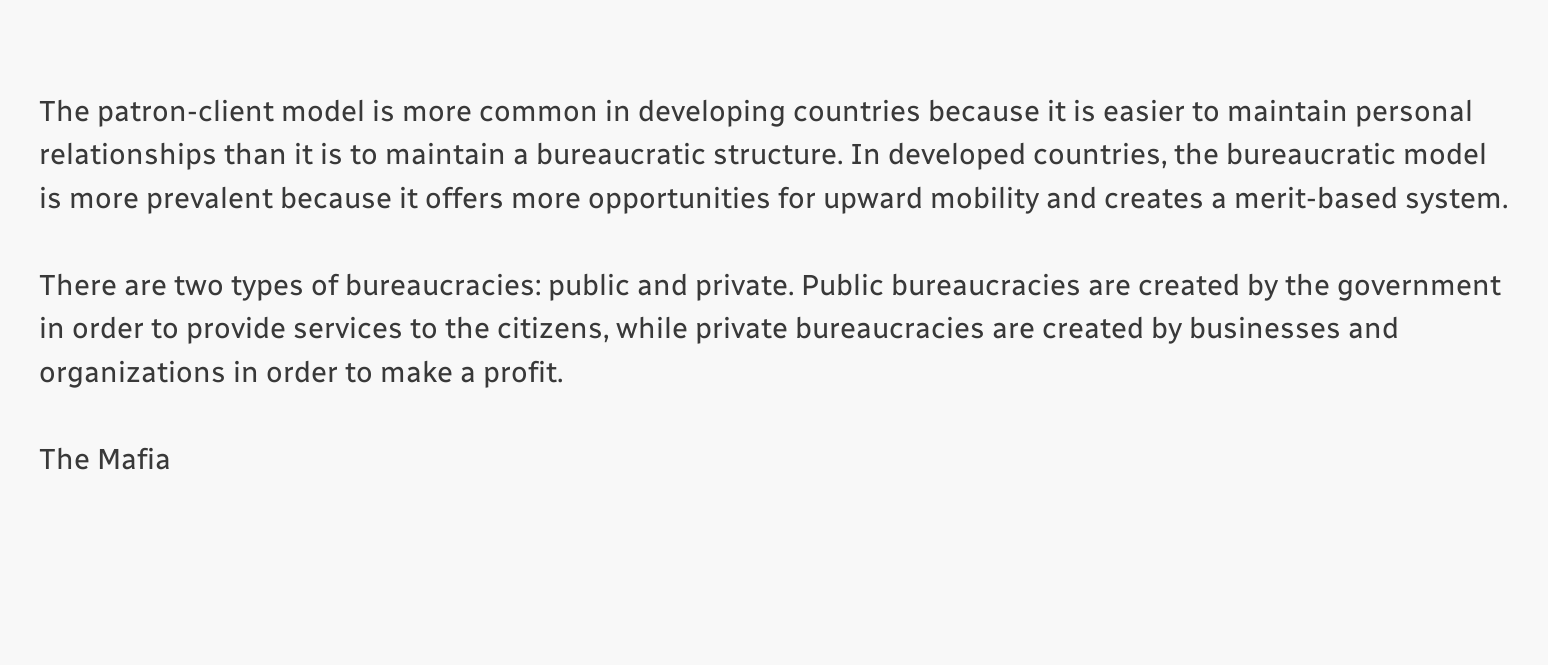The patron-client model is more common in developing countries because it is easier to maintain personal relationships than it is to maintain a bureaucratic structure. In developed countries, the bureaucratic model is more prevalent because it offers more opportunities for upward mobility and creates a merit-based system.

There are two types of bureaucracies: public and private. Public bureaucracies are created by the government in order to provide services to the citizens, while private bureaucracies are created by businesses and organizations in order to make a profit.

The Mafia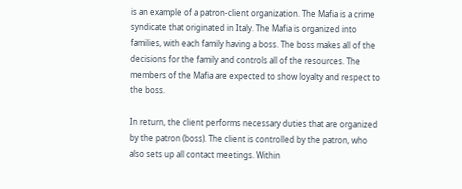is an example of a patron-client organization. The Mafia is a crime syndicate that originated in Italy. The Mafia is organized into families, with each family having a boss. The boss makes all of the decisions for the family and controls all of the resources. The members of the Mafia are expected to show loyalty and respect to the boss.

In return, the client performs necessary duties that are organized by the patron (boss). The client is controlled by the patron, who also sets up all contact meetings. Within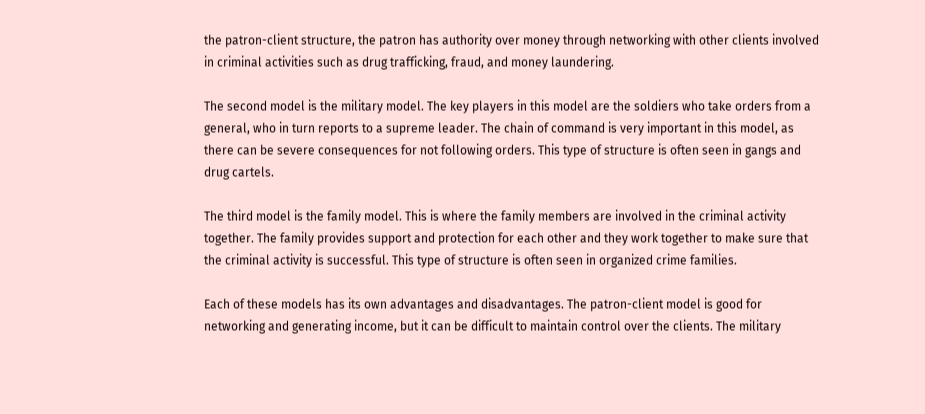the patron-client structure, the patron has authority over money through networking with other clients involved in criminal activities such as drug trafficking, fraud, and money laundering.

The second model is the military model. The key players in this model are the soldiers who take orders from a general, who in turn reports to a supreme leader. The chain of command is very important in this model, as there can be severe consequences for not following orders. This type of structure is often seen in gangs and drug cartels.

The third model is the family model. This is where the family members are involved in the criminal activity together. The family provides support and protection for each other and they work together to make sure that the criminal activity is successful. This type of structure is often seen in organized crime families.

Each of these models has its own advantages and disadvantages. The patron-client model is good for networking and generating income, but it can be difficult to maintain control over the clients. The military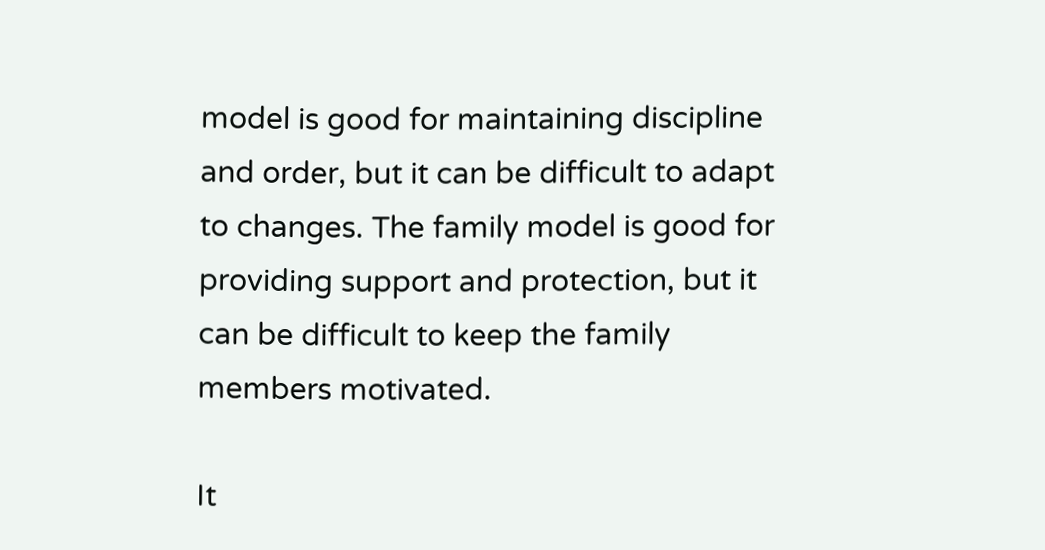model is good for maintaining discipline and order, but it can be difficult to adapt to changes. The family model is good for providing support and protection, but it can be difficult to keep the family members motivated.

It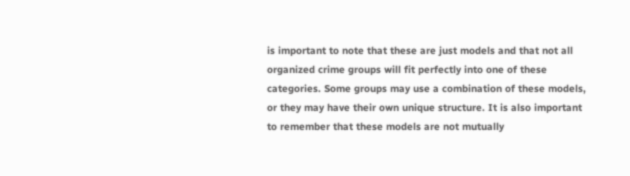is important to note that these are just models and that not all organized crime groups will fit perfectly into one of these categories. Some groups may use a combination of these models, or they may have their own unique structure. It is also important to remember that these models are not mutually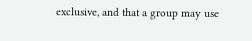exclusive, and that a group may use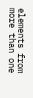elements from more than one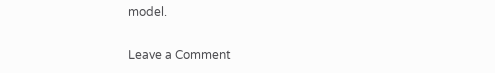model.

Leave a Comment